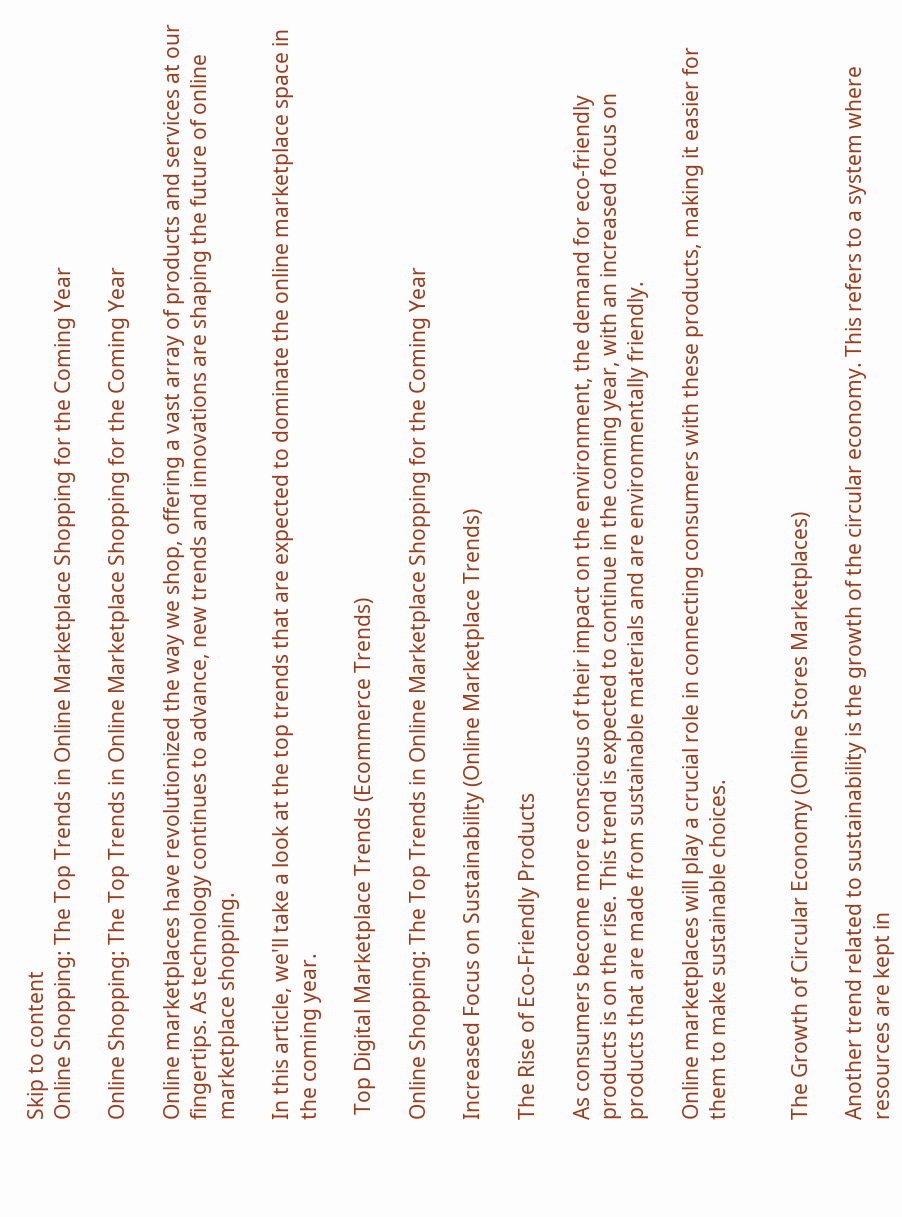Skip to content
Online Shopping: The Top Trends in Online Marketplace Shopping for the Coming Year

Online Shopping: The Top Trends in Online Marketplace Shopping for the Coming Year

Online marketplaces have revolutionized the way we shop, offering a vast array of products and services at our fingertips. As technology continues to advance, new trends and innovations are shaping the future of online marketplace shopping.

In this article, we'll take a look at the top trends that are expected to dominate the online marketplace space in the coming year.

 Top Digital Marketplace Trends (Ecommerce Trends)

Online Shopping: The Top Trends in Online Marketplace Shopping for the Coming Year

Increased Focus on Sustainability (Online Marketplace Trends)

The Rise of Eco-Friendly Products

As consumers become more conscious of their impact on the environment, the demand for eco-friendly products is on the rise. This trend is expected to continue in the coming year, with an increased focus on products that are made from sustainable materials and are environmentally friendly.

Online marketplaces will play a crucial role in connecting consumers with these products, making it easier for them to make sustainable choices.


The Growth of Circular Economy (Online Stores Marketplaces)

Another trend related to sustainability is the growth of the circular economy. This refers to a system where resources are kept in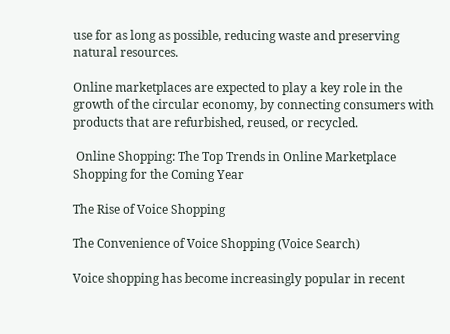use for as long as possible, reducing waste and preserving natural resources.

Online marketplaces are expected to play a key role in the growth of the circular economy, by connecting consumers with products that are refurbished, reused, or recycled.

 Online Shopping: The Top Trends in Online Marketplace Shopping for the Coming Year

The Rise of Voice Shopping

The Convenience of Voice Shopping (Voice Search)

Voice shopping has become increasingly popular in recent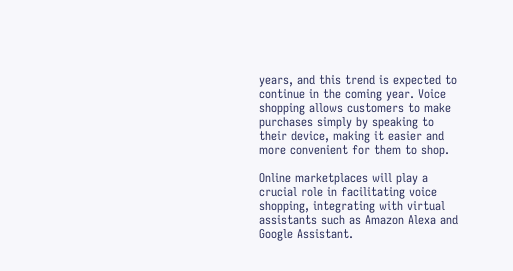years, and this trend is expected to continue in the coming year. Voice shopping allows customers to make purchases simply by speaking to their device, making it easier and more convenient for them to shop.

Online marketplaces will play a crucial role in facilitating voice shopping, integrating with virtual assistants such as Amazon Alexa and Google Assistant.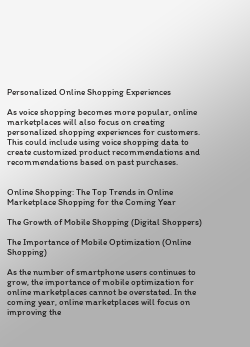Personalized Online Shopping Experiences

As voice shopping becomes more popular, online marketplaces will also focus on creating personalized shopping experiences for customers. This could include using voice shopping data to create customized product recommendations and recommendations based on past purchases.


Online Shopping: The Top Trends in Online Marketplace Shopping for the Coming Year

The Growth of Mobile Shopping (Digital Shoppers)

The Importance of Mobile Optimization (Online Shopping)

As the number of smartphone users continues to grow, the importance of mobile optimization for online marketplaces cannot be overstated. In the coming year, online marketplaces will focus on improving the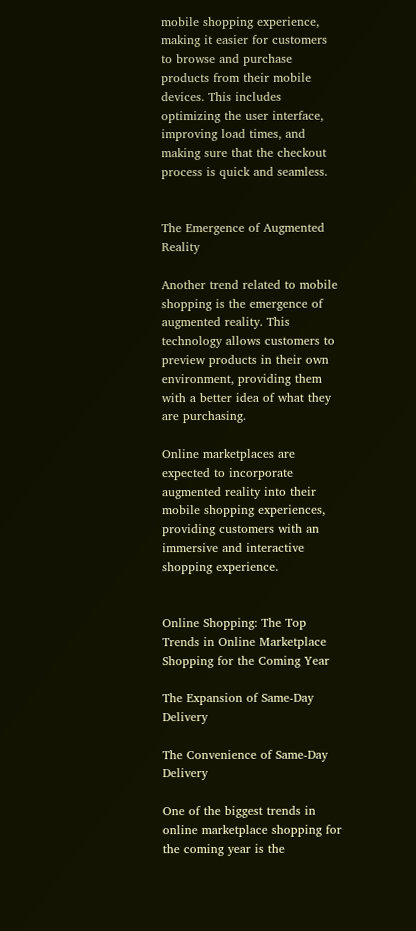mobile shopping experience, making it easier for customers to browse and purchase products from their mobile devices. This includes optimizing the user interface, improving load times, and making sure that the checkout process is quick and seamless.


The Emergence of Augmented Reality

Another trend related to mobile shopping is the emergence of augmented reality. This technology allows customers to preview products in their own environment, providing them with a better idea of what they are purchasing.

Online marketplaces are expected to incorporate augmented reality into their mobile shopping experiences, providing customers with an immersive and interactive shopping experience.


Online Shopping: The Top Trends in Online Marketplace Shopping for the Coming Year

The Expansion of Same-Day Delivery

The Convenience of Same-Day Delivery

One of the biggest trends in online marketplace shopping for the coming year is the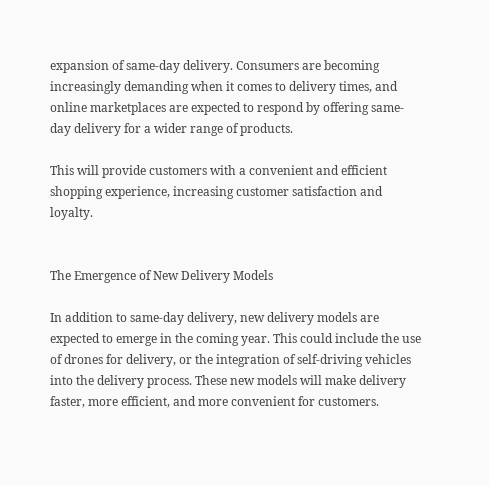expansion of same-day delivery. Consumers are becoming increasingly demanding when it comes to delivery times, and online marketplaces are expected to respond by offering same-day delivery for a wider range of products.

This will provide customers with a convenient and efficient shopping experience, increasing customer satisfaction and loyalty.


The Emergence of New Delivery Models

In addition to same-day delivery, new delivery models are expected to emerge in the coming year. This could include the use of drones for delivery, or the integration of self-driving vehicles into the delivery process. These new models will make delivery faster, more efficient, and more convenient for customers.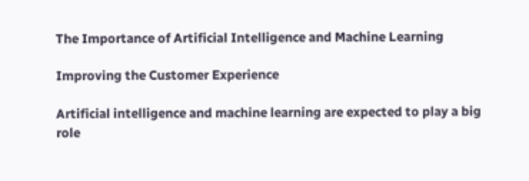The Importance of Artificial Intelligence and Machine Learning

Improving the Customer Experience

Artificial intelligence and machine learning are expected to play a big role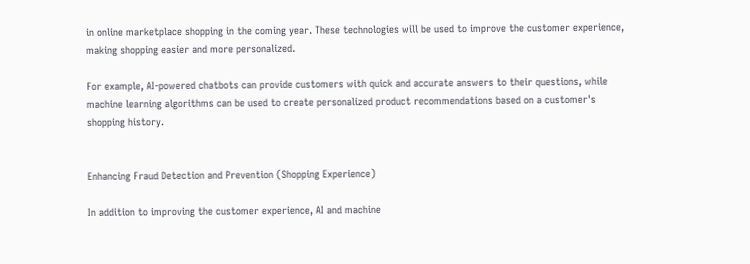in online marketplace shopping in the coming year. These technologies will be used to improve the customer experience, making shopping easier and more personalized.

For example, AI-powered chatbots can provide customers with quick and accurate answers to their questions, while machine learning algorithms can be used to create personalized product recommendations based on a customer's shopping history.


Enhancing Fraud Detection and Prevention (Shopping Experience)

In addition to improving the customer experience, AI and machine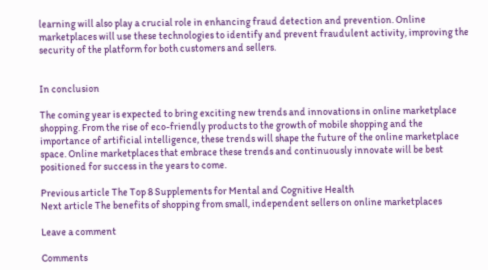learning will also play a crucial role in enhancing fraud detection and prevention. Online marketplaces will use these technologies to identify and prevent fraudulent activity, improving the security of the platform for both customers and sellers.


In conclusion

The coming year is expected to bring exciting new trends and innovations in online marketplace shopping. From the rise of eco-friendly products to the growth of mobile shopping and the importance of artificial intelligence, these trends will shape the future of the online marketplace space. Online marketplaces that embrace these trends and continuously innovate will be best positioned for success in the years to come.

Previous article The Top 8 Supplements for Mental and Cognitive Health
Next article The benefits of shopping from small, independent sellers on online marketplaces

Leave a comment

Comments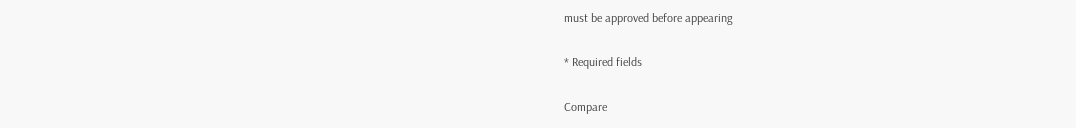must be approved before appearing

* Required fields

Compare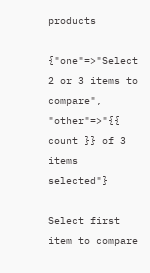products

{"one"=>"Select 2 or 3 items to compare", "other"=>"{{ count }} of 3 items selected"}

Select first item to compare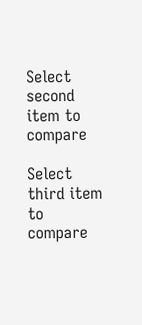Select second item to compare

Select third item to compare